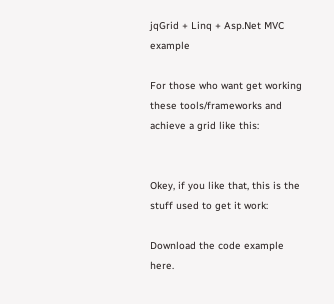jqGrid + Linq + Asp.Net MVC example

For those who want get working these tools/frameworks and achieve a grid like this:


Okey, if you like that, this is the stuff used to get it work:

Download the code example here.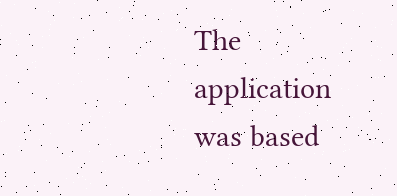The application was based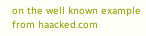on the well known example from haacked.com